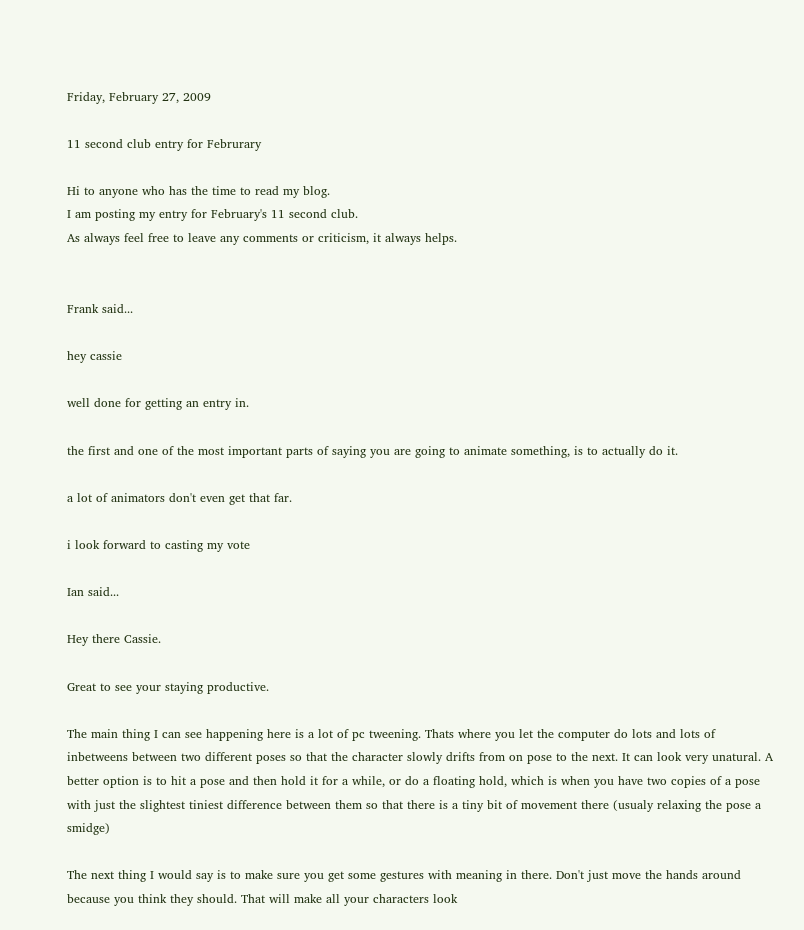Friday, February 27, 2009

11 second club entry for Februrary

Hi to anyone who has the time to read my blog.
I am posting my entry for February's 11 second club.
As always feel free to leave any comments or criticism, it always helps.


Frank said...

hey cassie

well done for getting an entry in.

the first and one of the most important parts of saying you are going to animate something, is to actually do it.

a lot of animators don't even get that far.

i look forward to casting my vote

Ian said...

Hey there Cassie.

Great to see your staying productive.

The main thing I can see happening here is a lot of pc tweening. Thats where you let the computer do lots and lots of inbetweens between two different poses so that the character slowly drifts from on pose to the next. It can look very unatural. A better option is to hit a pose and then hold it for a while, or do a floating hold, which is when you have two copies of a pose with just the slightest tiniest difference between them so that there is a tiny bit of movement there (usualy relaxing the pose a smidge)

The next thing I would say is to make sure you get some gestures with meaning in there. Don't just move the hands around because you think they should. That will make all your characters look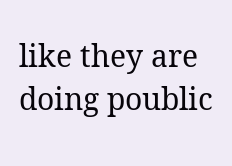like they are doing poublic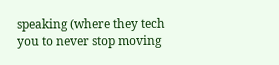speaking (where they tech you to never stop moving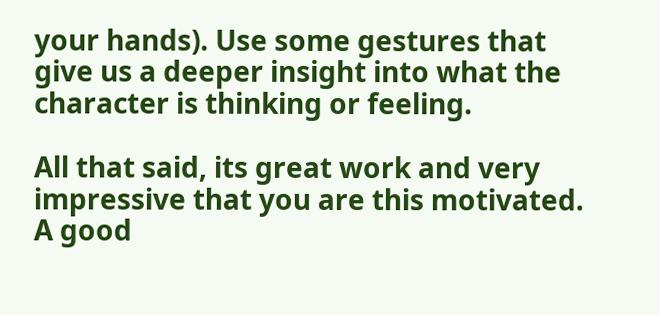your hands). Use some gestures that give us a deeper insight into what the character is thinking or feeling.

All that said, its great work and very impressive that you are this motivated. A good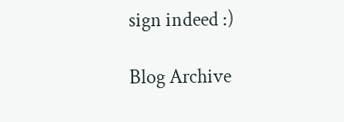sign indeed :)

Blog Archive